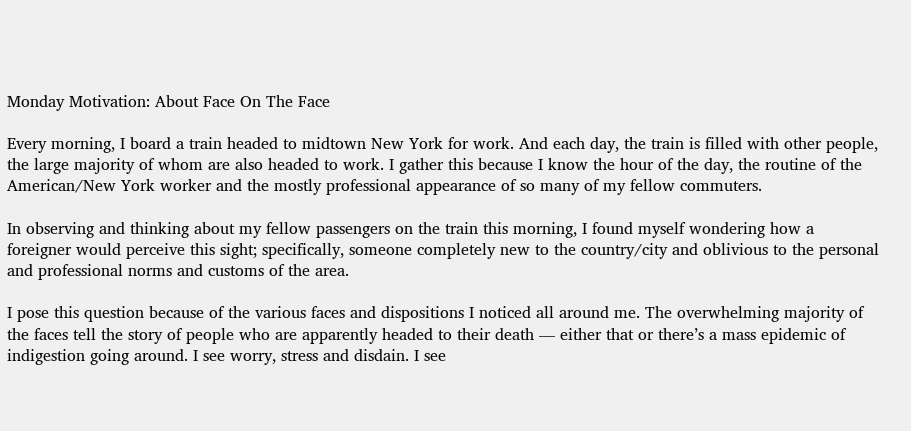Monday Motivation: About Face On The Face

Every morning, I board a train headed to midtown New York for work. And each day, the train is filled with other people, the large majority of whom are also headed to work. I gather this because I know the hour of the day, the routine of the American/New York worker and the mostly professional appearance of so many of my fellow commuters.

In observing and thinking about my fellow passengers on the train this morning, I found myself wondering how a foreigner would perceive this sight; specifically, someone completely new to the country/city and oblivious to the personal and professional norms and customs of the area.

I pose this question because of the various faces and dispositions I noticed all around me. The overwhelming majority of the faces tell the story of people who are apparently headed to their death — either that or there’s a mass epidemic of indigestion going around. I see worry, stress and disdain. I see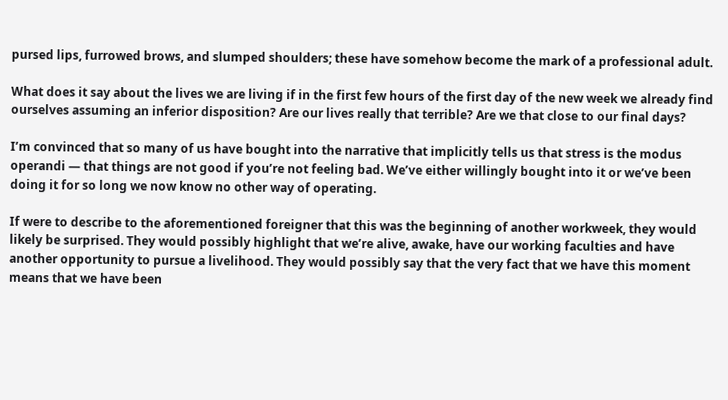pursed lips, furrowed brows, and slumped shoulders; these have somehow become the mark of a professional adult.

What does it say about the lives we are living if in the first few hours of the first day of the new week we already find ourselves assuming an inferior disposition? Are our lives really that terrible? Are we that close to our final days?

I’m convinced that so many of us have bought into the narrative that implicitly tells us that stress is the modus operandi — that things are not good if you’re not feeling bad. We’ve either willingly bought into it or we’ve been doing it for so long we now know no other way of operating.

If were to describe to the aforementioned foreigner that this was the beginning of another workweek, they would likely be surprised. They would possibly highlight that we’re alive, awake, have our working faculties and have another opportunity to pursue a livelihood. They would possibly say that the very fact that we have this moment means that we have been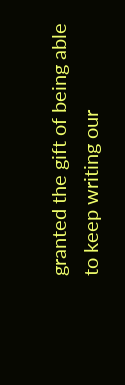granted the gift of being able to keep writing our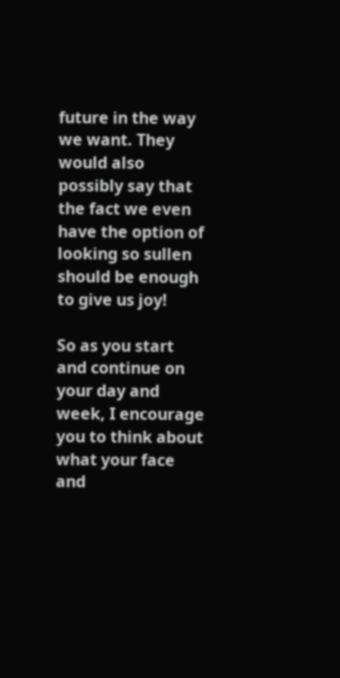future in the way we want. They would also possibly say that the fact we even have the option of looking so sullen should be enough to give us joy!

So as you start and continue on your day and week, I encourage you to think about what your face and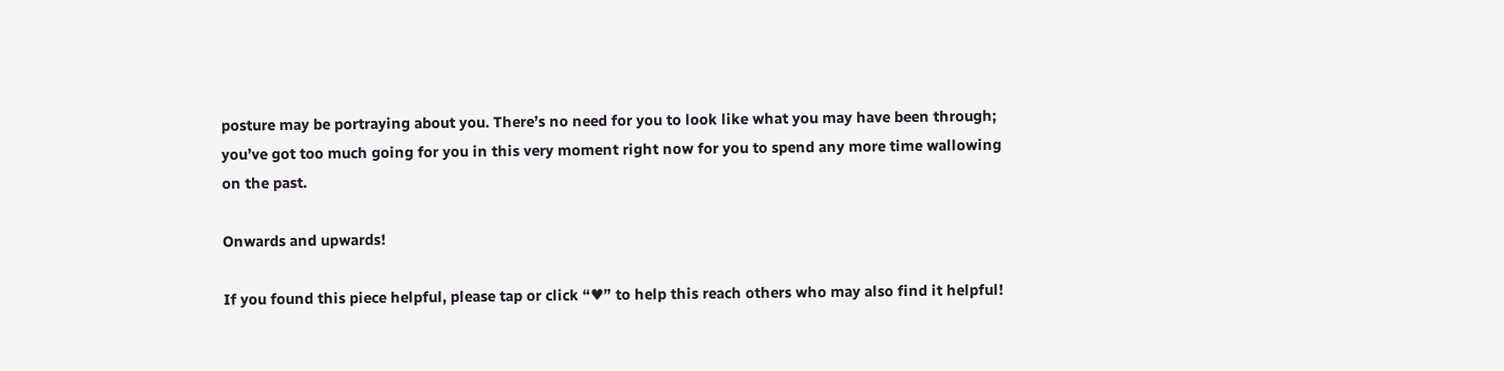posture may be portraying about you. There’s no need for you to look like what you may have been through; you’ve got too much going for you in this very moment right now for you to spend any more time wallowing on the past.

Onwards and upwards!

If you found this piece helpful, please tap or click “♥” to help this reach others who may also find it helpful!